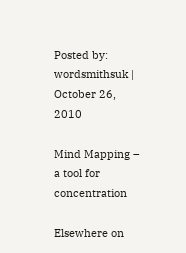Posted by: wordsmithsuk | October 26, 2010

Mind Mapping – a tool for concentration

Elsewhere on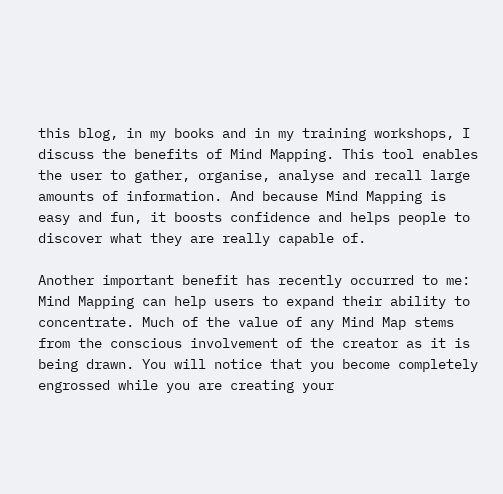this blog, in my books and in my training workshops, I discuss the benefits of Mind Mapping. This tool enables the user to gather, organise, analyse and recall large amounts of information. And because Mind Mapping is easy and fun, it boosts confidence and helps people to discover what they are really capable of.

Another important benefit has recently occurred to me: Mind Mapping can help users to expand their ability to concentrate. Much of the value of any Mind Map stems from the conscious involvement of the creator as it is being drawn. You will notice that you become completely engrossed while you are creating your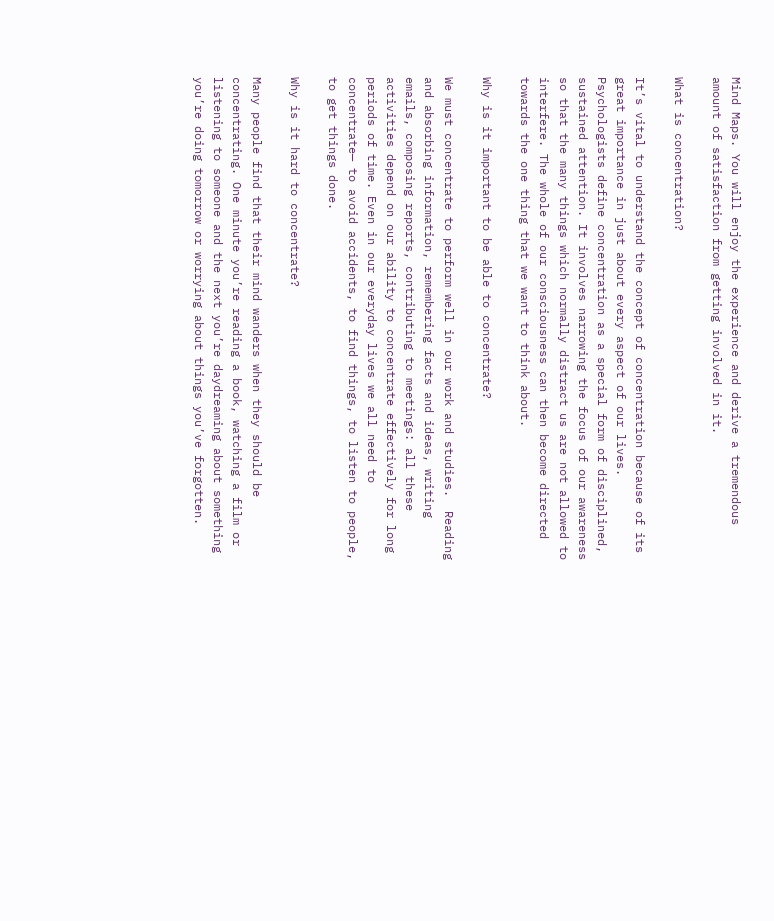Mind Maps. You will enjoy the experience and derive a tremendous amount of satisfaction from getting involved in it.

What is concentration?

It’s vital to understand the concept of concentration because of its great importance in just about every aspect of our lives. Psychologists define concentration as a special form of disciplined, sustained attention. It involves narrowing the focus of our awareness so that the many things which normally distract us are not allowed to interfere. The whole of our consciousness can then become directed towards the one thing that we want to think about.

Why is it important to be able to concentrate?

We must concentrate to perform well in our work and studies.  Reading and absorbing information, remembering facts and ideas, writing emails, composing reports, contributing to meetings: all these activities depend on our ability to concentrate effectively for long periods of time. Even in our everyday lives we all need to concentrate— to avoid accidents, to find things, to listen to people, to get things done.

Why is it hard to concentrate?

Many people find that their mind wanders when they should be concentrating. One minute you’re reading a book, watching a film or listening to someone and the next you’re daydreaming about something you’re doing tomorrow or worrying about things you’ve forgotten.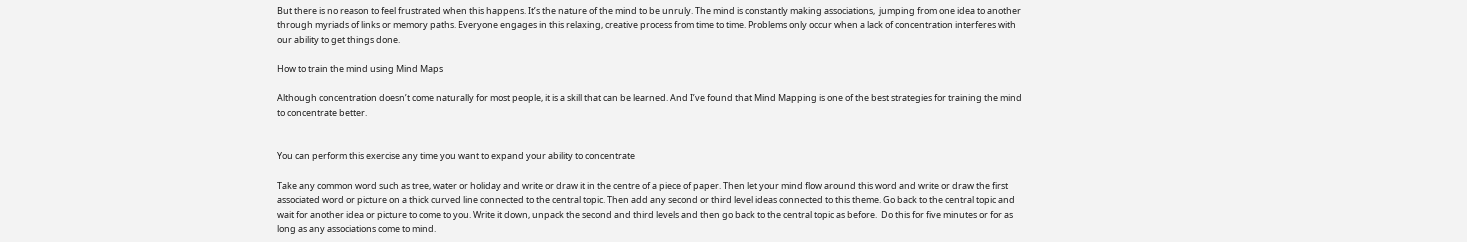But there is no reason to feel frustrated when this happens. It’s the nature of the mind to be unruly. The mind is constantly making associations,  jumping from one idea to another through myriads of links or memory paths. Everyone engages in this relaxing, creative process from time to time. Problems only occur when a lack of concentration interferes with our ability to get things done.

How to train the mind using Mind Maps

Although concentration doesn’t come naturally for most people, it is a skill that can be learned. And I’ve found that Mind Mapping is one of the best strategies for training the mind to concentrate better.


You can perform this exercise any time you want to expand your ability to concentrate

Take any common word such as tree, water or holiday and write or draw it in the centre of a piece of paper. Then let your mind flow around this word and write or draw the first associated word or picture on a thick curved line connected to the central topic. Then add any second or third level ideas connected to this theme. Go back to the central topic and wait for another idea or picture to come to you. Write it down, unpack the second and third levels and then go back to the central topic as before.  Do this for five minutes or for as long as any associations come to mind.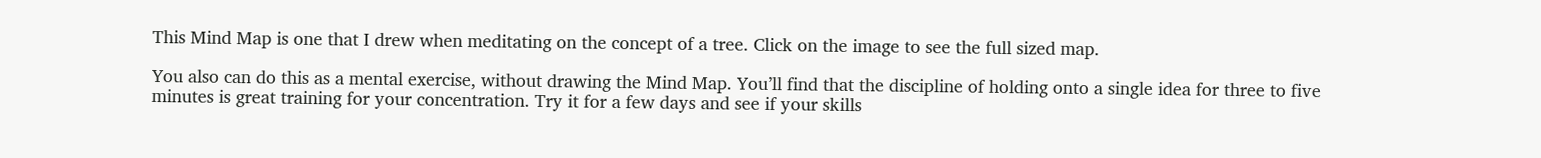This Mind Map is one that I drew when meditating on the concept of a tree. Click on the image to see the full sized map.

You also can do this as a mental exercise, without drawing the Mind Map. You’ll find that the discipline of holding onto a single idea for three to five minutes is great training for your concentration. Try it for a few days and see if your skills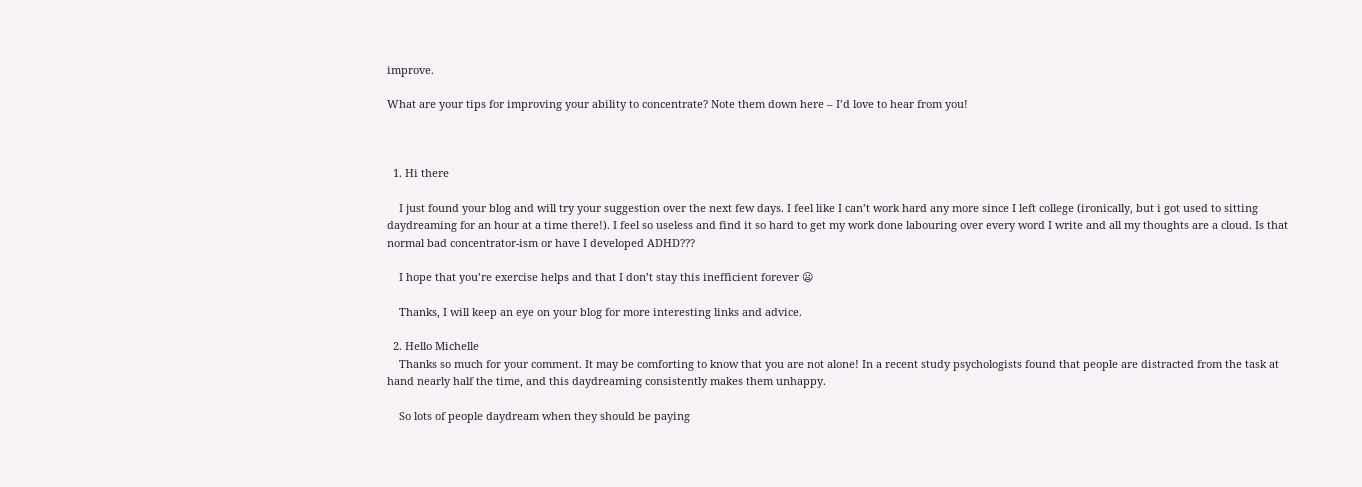improve.

What are your tips for improving your ability to concentrate? Note them down here – I’d love to hear from you!



  1. Hi there

    I just found your blog and will try your suggestion over the next few days. I feel like I can’t work hard any more since I left college (ironically, but i got used to sitting daydreaming for an hour at a time there!). I feel so useless and find it so hard to get my work done labouring over every word I write and all my thoughts are a cloud. Is that normal bad concentrator-ism or have I developed ADHD???

    I hope that you’re exercise helps and that I don’t stay this inefficient forever 😦

    Thanks, I will keep an eye on your blog for more interesting links and advice.

  2. Hello Michelle
    Thanks so much for your comment. It may be comforting to know that you are not alone! In a recent study psychologists found that people are distracted from the task at hand nearly half the time, and this daydreaming consistently makes them unhappy.

    So lots of people daydream when they should be paying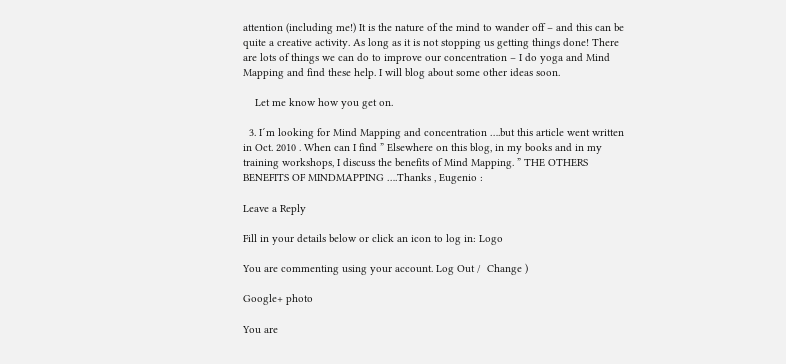attention (including me!) It is the nature of the mind to wander off – and this can be quite a creative activity. As long as it is not stopping us getting things done! There are lots of things we can do to improve our concentration – I do yoga and Mind Mapping and find these help. I will blog about some other ideas soon.

    Let me know how you get on.

  3. I´m looking for Mind Mapping and concentration ….but this article went written in Oct. 2010 . When can I find ” Elsewhere on this blog, in my books and in my training workshops, I discuss the benefits of Mind Mapping. ” THE OTHERS BENEFITS OF MINDMAPPING ….Thanks , Eugenio :

Leave a Reply

Fill in your details below or click an icon to log in: Logo

You are commenting using your account. Log Out /  Change )

Google+ photo

You are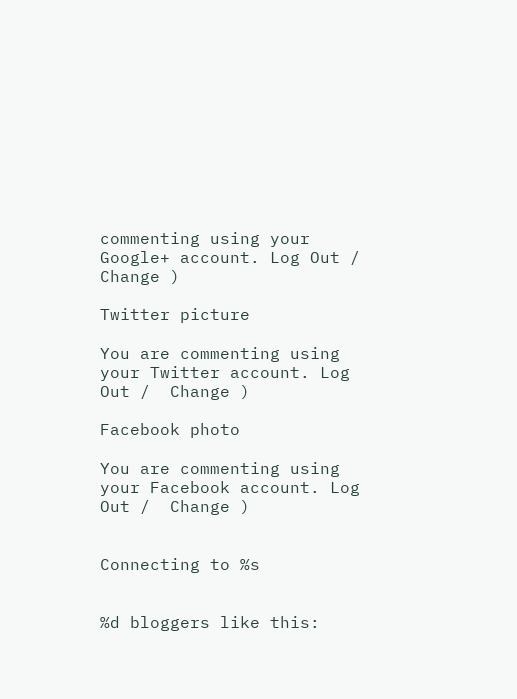commenting using your Google+ account. Log Out /  Change )

Twitter picture

You are commenting using your Twitter account. Log Out /  Change )

Facebook photo

You are commenting using your Facebook account. Log Out /  Change )


Connecting to %s


%d bloggers like this: